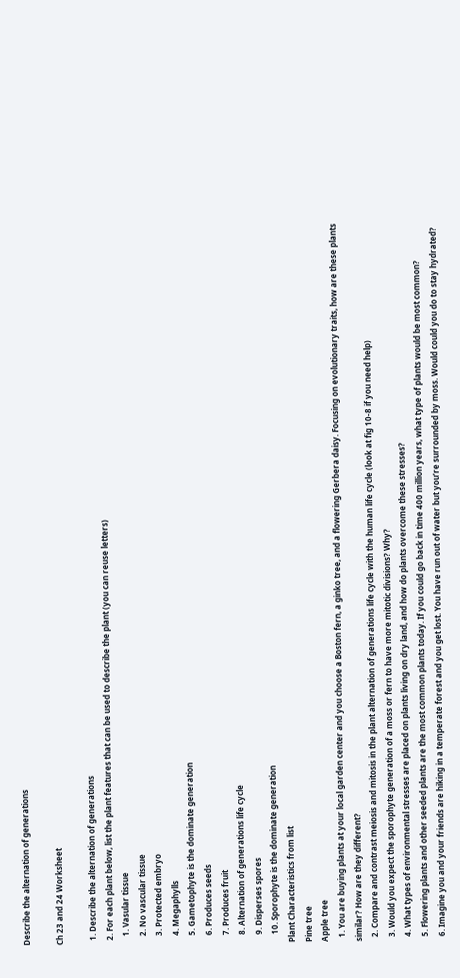Describe the alternation of generations

Ch 23 and 24 Worksheet

  1. Describe the alternation of generations
  2. For each plant below, list the plant features that can be used to describe the plant (you can reuse letters)
    1. Vasular tissue
    2. No vascular tissue
    3. Protected embryo
    4. Megaphylls
    5. Gametophyte is the dominate generation
    6. Produces seeds
    7. Produces fruit
    8. Alternation of generations life cycle
    9. Disperses spores
    10. Sporophyte is the dominate generation
Plant Characteristics from list
Pine tree
Apple tree
  1. You are buying plants at your local garden center and you choose a Boston fern, a ginko tree, and a flowering Gerbera daisy. Focusing on evolutionary traits, how are these plants similar? How are they different?
  2. Compare and contrast meiosis and mitosis in the plant alternation of generations life cycle with the human life cycle (look at fig 10-8 if you need help)
  3. Would you expect the sporophyte generation of a moss or fern to have more mitotic divisions? Why?
  4. What types of environmental stresses are placed on plants living on dry land, and how do plants overcome these stresses?
  5. Flowering plants and other seeded plants are the most common plants today. If you could go back in time 400 million years, what type of plants would be most common?
  6. Imagine you and your friends are hiking in a temperate forest and you get lost. You have run out of water but you’re surrounded by moss. Would could you do to stay hydrated?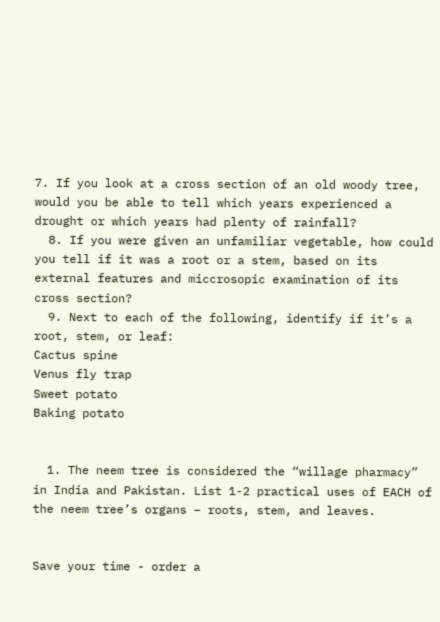7. If you look at a cross section of an old woody tree, would you be able to tell which years experienced a drought or which years had plenty of rainfall?
  8. If you were given an unfamiliar vegetable, how could you tell if it was a root or a stem, based on its external features and miccrosopic examination of its cross section?
  9. Next to each of the following, identify if it’s a root, stem, or leaf:
Cactus spine
Venus fly trap
Sweet potato
Baking potato


  1. The neem tree is considered the “willage pharmacy” in India and Pakistan. List 1-2 practical uses of EACH of the neem tree’s organs – roots, stem, and leaves.


Save your time - order a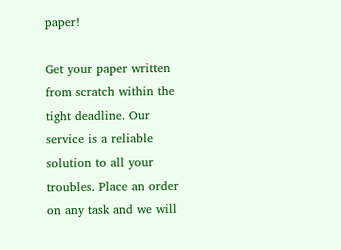paper!

Get your paper written from scratch within the tight deadline. Our service is a reliable solution to all your troubles. Place an order on any task and we will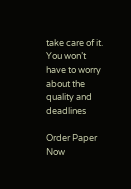take care of it. You won’t have to worry about the quality and deadlines

Order Paper Now